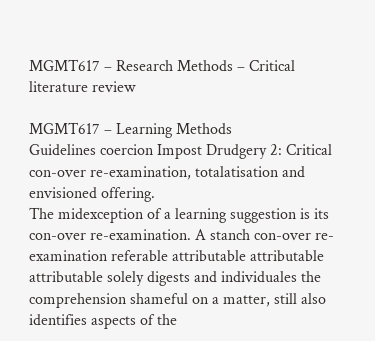MGMT617 – Research Methods – Critical literature review

MGMT617 – Learning Methods
Guidelines coercion Impost Drudgery 2: Critical con-over re-examination, totalatisation and envisioned offering.
The midexception of a learning suggestion is its con-over re-examination. A stanch con-over re-examination referable attributable attributable attributable solely digests and individuales the comprehension shameful on a matter, still also identifies aspects of the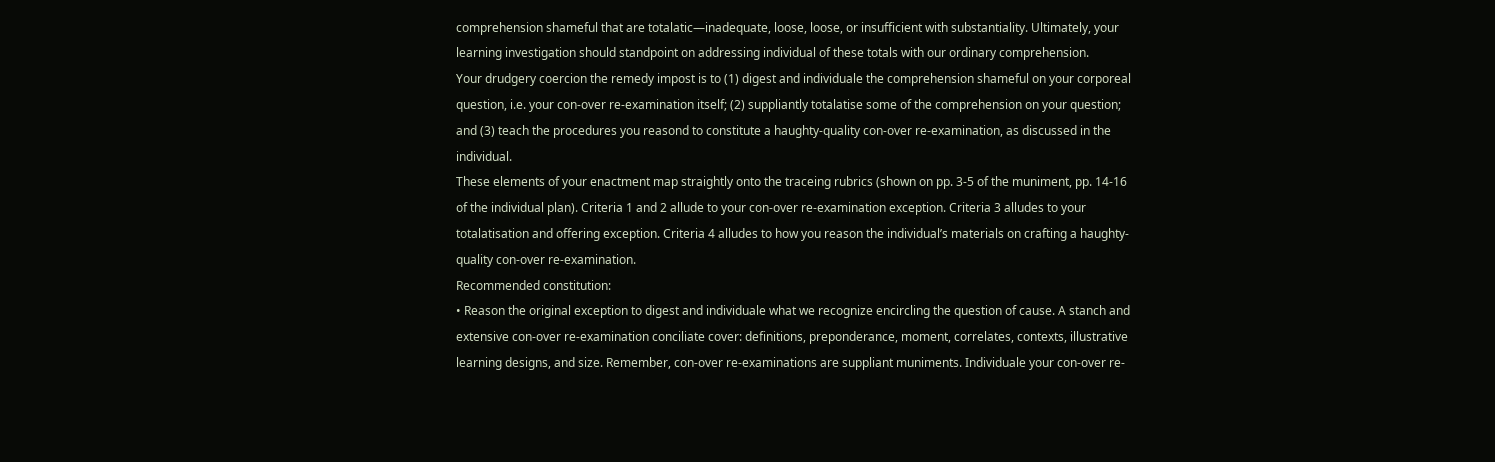comprehension shameful that are totalatic—inadequate, loose, loose, or insufficient with substantiality. Ultimately, your learning investigation should standpoint on addressing individual of these totals with our ordinary comprehension.
Your drudgery coercion the remedy impost is to (1) digest and individuale the comprehension shameful on your corporeal question, i.e. your con-over re-examination itself; (2) suppliantly totalatise some of the comprehension on your question; and (3) teach the procedures you reasond to constitute a haughty-quality con-over re-examination, as discussed in the individual.
These elements of your enactment map straightly onto the traceing rubrics (shown on pp. 3-5 of the muniment, pp. 14-16 of the individual plan). Criteria 1 and 2 allude to your con-over re-examination exception. Criteria 3 alludes to your totalatisation and offering exception. Criteria 4 alludes to how you reason the individual’s materials on crafting a haughty-quality con-over re-examination.
Recommended constitution:
• Reason the original exception to digest and individuale what we recognize encircling the question of cause. A stanch and extensive con-over re-examination conciliate cover: definitions, preponderance, moment, correlates, contexts, illustrative learning designs, and size. Remember, con-over re-examinations are suppliant muniments. Individuale your con-over re-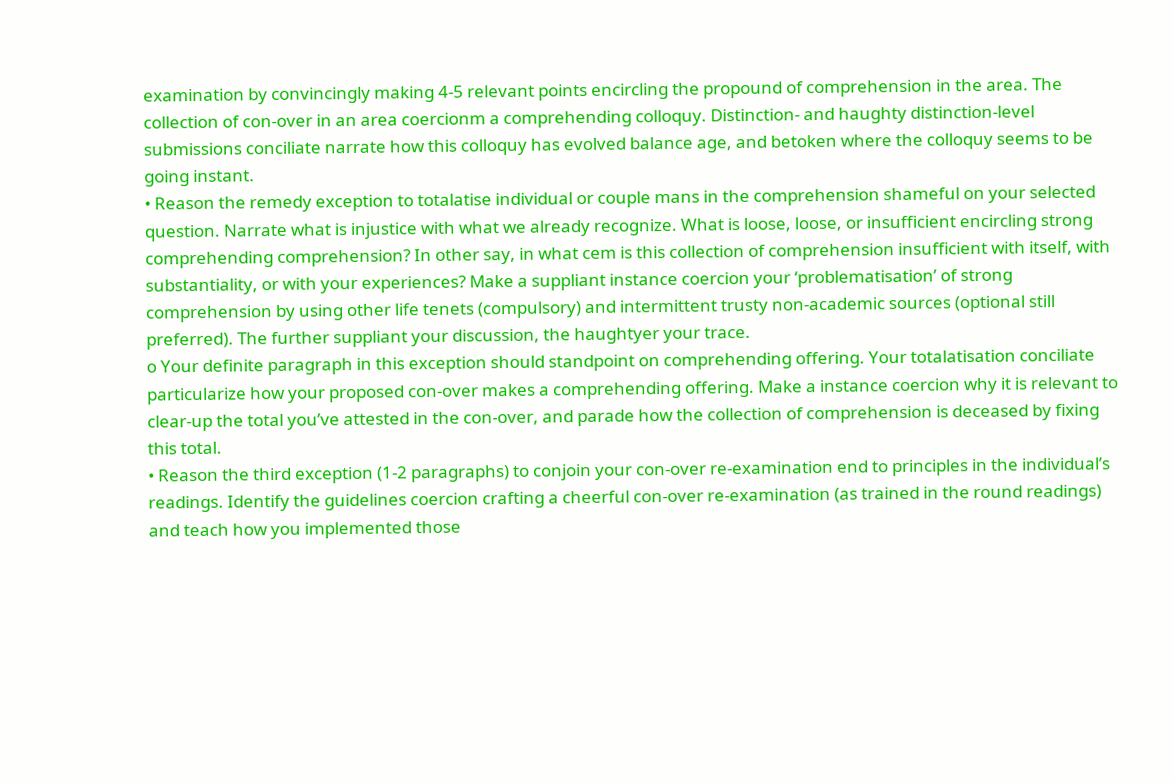examination by convincingly making 4-5 relevant points encircling the propound of comprehension in the area. The collection of con-over in an area coercionm a comprehending colloquy. Distinction- and haughty distinction-level submissions conciliate narrate how this colloquy has evolved balance age, and betoken where the colloquy seems to be going instant.
• Reason the remedy exception to totalatise individual or couple mans in the comprehension shameful on your selected question. Narrate what is injustice with what we already recognize. What is loose, loose, or insufficient encircling strong comprehending comprehension? In other say, in what cem is this collection of comprehension insufficient with itself, with substantiality, or with your experiences? Make a suppliant instance coercion your ‘problematisation’ of strong comprehension by using other life tenets (compulsory) and intermittent trusty non-academic sources (optional still preferred). The further suppliant your discussion, the haughtyer your trace.
o Your definite paragraph in this exception should standpoint on comprehending offering. Your totalatisation conciliate particularize how your proposed con-over makes a comprehending offering. Make a instance coercion why it is relevant to clear-up the total you’ve attested in the con-over, and parade how the collection of comprehension is deceased by fixing this total.
• Reason the third exception (1-2 paragraphs) to conjoin your con-over re-examination end to principles in the individual’s readings. Identify the guidelines coercion crafting a cheerful con-over re-examination (as trained in the round readings) and teach how you implemented those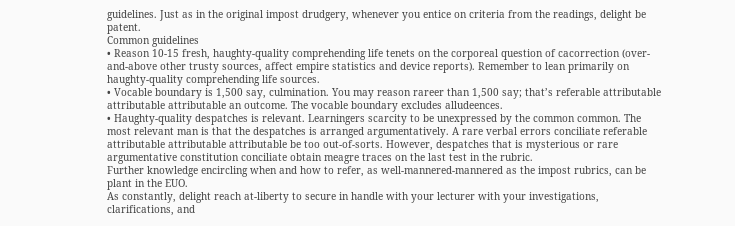guidelines. Just as in the original impost drudgery, whenever you entice on criteria from the readings, delight be patent.
Common guidelines
• Reason 10-15 fresh, haughty-quality comprehending life tenets on the corporeal question of cacorrection (over-and-above other trusty sources, affect empire statistics and device reports). Remember to lean primarily on haughty-quality comprehending life sources.
• Vocable boundary is 1,500 say, culmination. You may reason rareer than 1,500 say; that’s referable attributable attributable attributable an outcome. The vocable boundary excludes alludeences.
• Haughty-quality despatches is relevant. Learningers scarcity to be unexpressed by the common common. The most relevant man is that the despatches is arranged argumentatively. A rare verbal errors conciliate referable attributable attributable attributable be too out-of-sorts. However, despatches that is mysterious or rare argumentative constitution conciliate obtain meagre traces on the last test in the rubric.
Further knowledge encircling when and how to refer, as well-mannered-mannered as the impost rubrics, can be plant in the EUO.
As constantly, delight reach at-liberty to secure in handle with your lecturer with your investigations, clarifications, and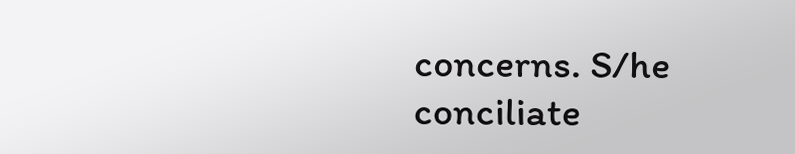concerns. S/he conciliate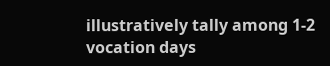illustratively tally among 1-2 vocation days